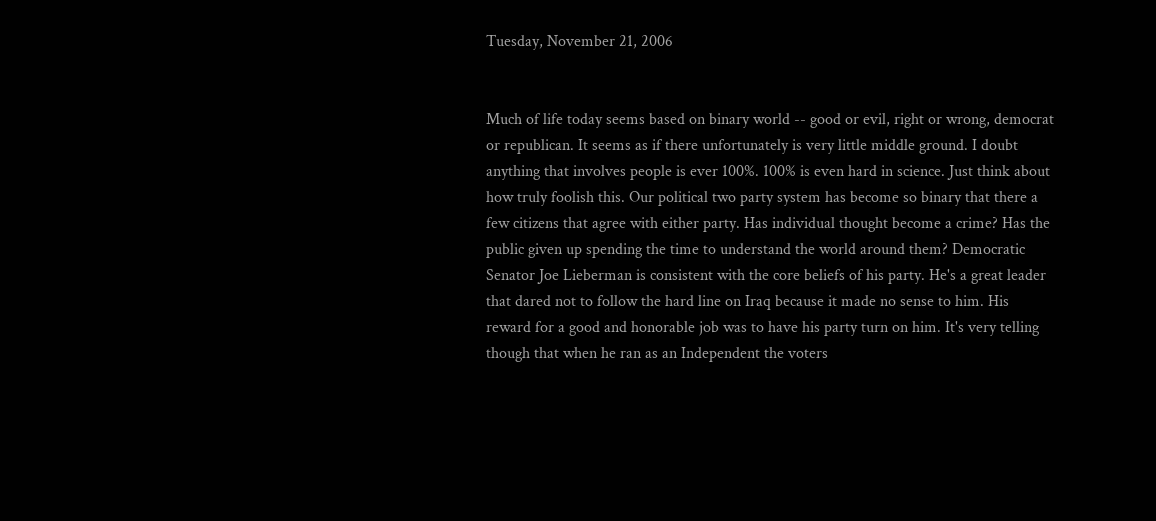Tuesday, November 21, 2006


Much of life today seems based on binary world -- good or evil, right or wrong, democrat or republican. It seems as if there unfortunately is very little middle ground. I doubt anything that involves people is ever 100%. 100% is even hard in science. Just think about how truly foolish this. Our political two party system has become so binary that there a few citizens that agree with either party. Has individual thought become a crime? Has the public given up spending the time to understand the world around them? Democratic Senator Joe Lieberman is consistent with the core beliefs of his party. He's a great leader that dared not to follow the hard line on Iraq because it made no sense to him. His reward for a good and honorable job was to have his party turn on him. It's very telling though that when he ran as an Independent the voters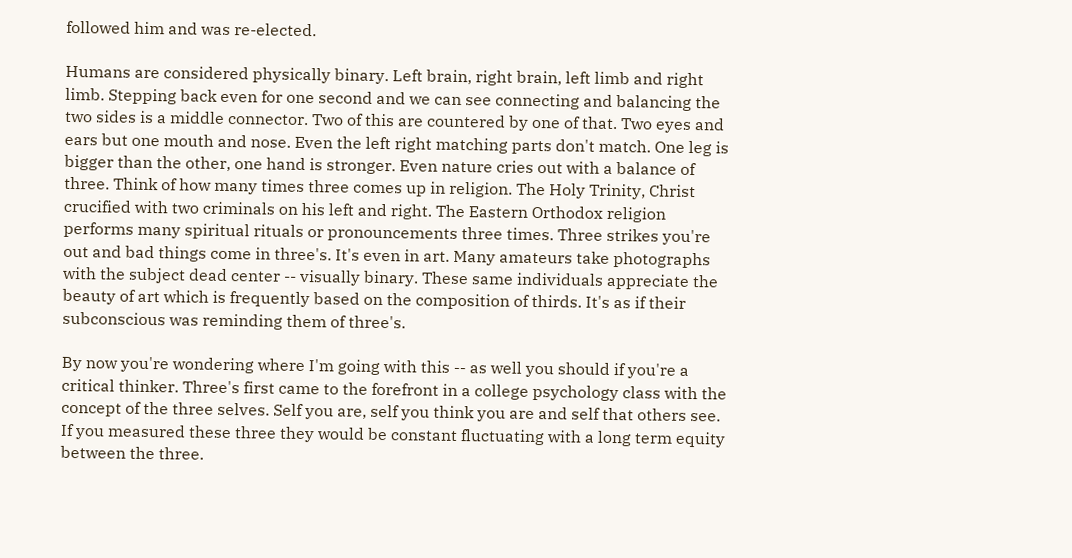followed him and was re-elected.

Humans are considered physically binary. Left brain, right brain, left limb and right limb. Stepping back even for one second and we can see connecting and balancing the two sides is a middle connector. Two of this are countered by one of that. Two eyes and ears but one mouth and nose. Even the left right matching parts don't match. One leg is bigger than the other, one hand is stronger. Even nature cries out with a balance of three. Think of how many times three comes up in religion. The Holy Trinity, Christ crucified with two criminals on his left and right. The Eastern Orthodox religion performs many spiritual rituals or pronouncements three times. Three strikes you're out and bad things come in three's. It's even in art. Many amateurs take photographs with the subject dead center -- visually binary. These same individuals appreciate the beauty of art which is frequently based on the composition of thirds. It's as if their subconscious was reminding them of three's.

By now you're wondering where I'm going with this -- as well you should if you're a critical thinker. Three's first came to the forefront in a college psychology class with the concept of the three selves. Self you are, self you think you are and self that others see. If you measured these three they would be constant fluctuating with a long term equity between the three.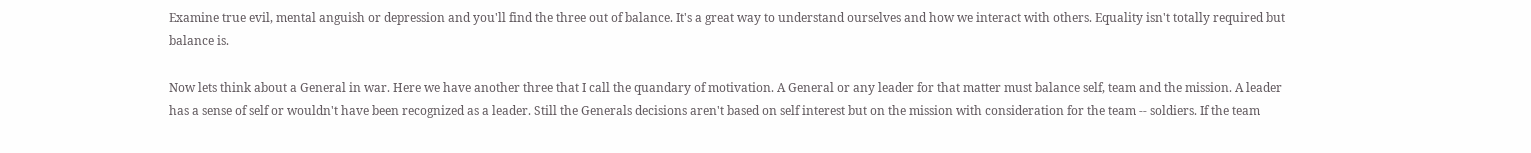Examine true evil, mental anguish or depression and you'll find the three out of balance. It's a great way to understand ourselves and how we interact with others. Equality isn't totally required but balance is.

Now lets think about a General in war. Here we have another three that I call the quandary of motivation. A General or any leader for that matter must balance self, team and the mission. A leader has a sense of self or wouldn't have been recognized as a leader. Still the Generals decisions aren't based on self interest but on the mission with consideration for the team -- soldiers. If the team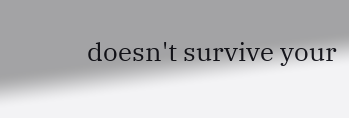doesn't survive your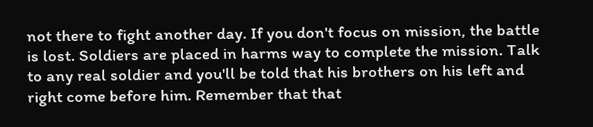not there to fight another day. If you don't focus on mission, the battle is lost. Soldiers are placed in harms way to complete the mission. Talk to any real soldier and you'll be told that his brothers on his left and right come before him. Remember that that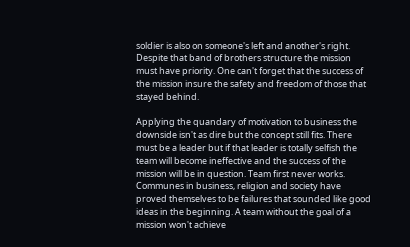soldier is also on someone's left and another's right. Despite that band of brothers structure the mission must have priority. One can't forget that the success of the mission insure the safety and freedom of those that stayed behind.

Applying the quandary of motivation to business the downside isn't as dire but the concept still fits. There must be a leader but if that leader is totally selfish the team will become ineffective and the success of the mission will be in question. Team first never works. Communes in business, religion and society have proved themselves to be failures that sounded like good ideas in the beginning. A team without the goal of a mission won't achieve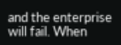and the enterprise will fail. When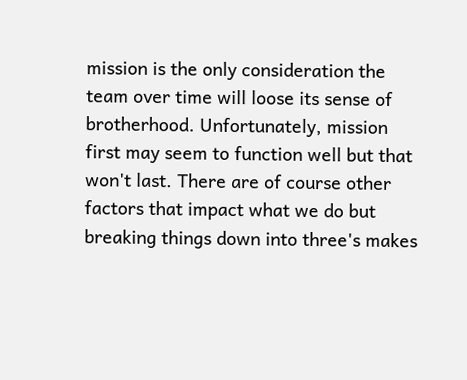mission is the only consideration the team over time will loose its sense of brotherhood. Unfortunately, mission first may seem to function well but that won't last. There are of course other factors that impact what we do but breaking things down into three's makes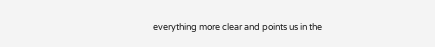everything more clear and points us in the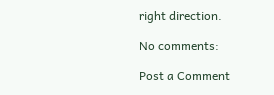right direction.

No comments:

Post a Comment